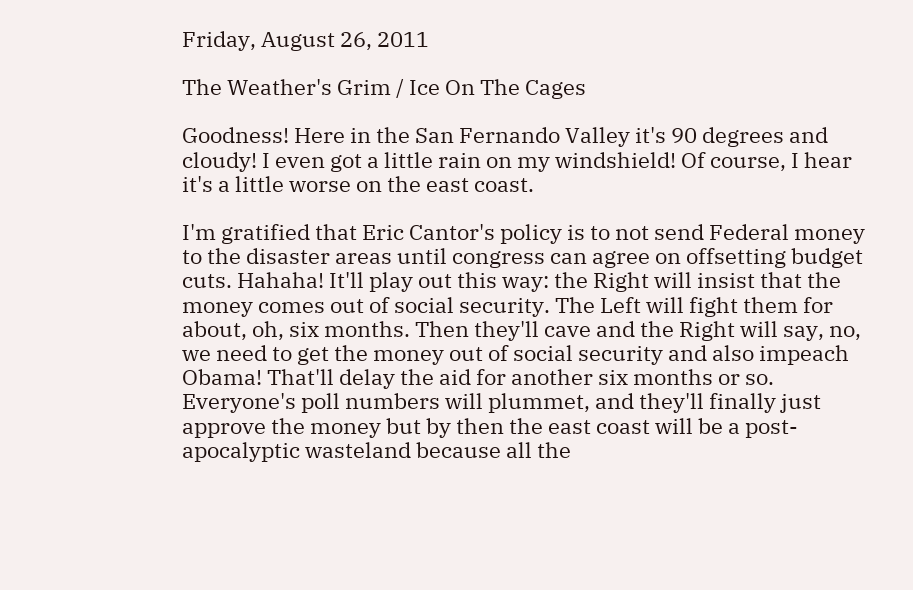Friday, August 26, 2011

The Weather's Grim / Ice On The Cages

Goodness! Here in the San Fernando Valley it's 90 degrees and cloudy! I even got a little rain on my windshield! Of course, I hear it's a little worse on the east coast.

I'm gratified that Eric Cantor's policy is to not send Federal money to the disaster areas until congress can agree on offsetting budget cuts. Hahaha! It'll play out this way: the Right will insist that the money comes out of social security. The Left will fight them for about, oh, six months. Then they'll cave and the Right will say, no, we need to get the money out of social security and also impeach Obama! That'll delay the aid for another six months or so. Everyone's poll numbers will plummet, and they'll finally just approve the money but by then the east coast will be a post-apocalyptic wasteland because all the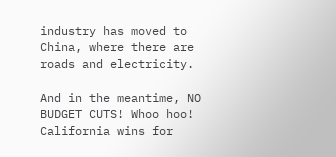industry has moved to China, where there are roads and electricity.

And in the meantime, NO BUDGET CUTS! Whoo hoo! California wins for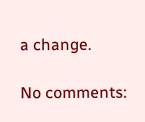a change.

No comments: